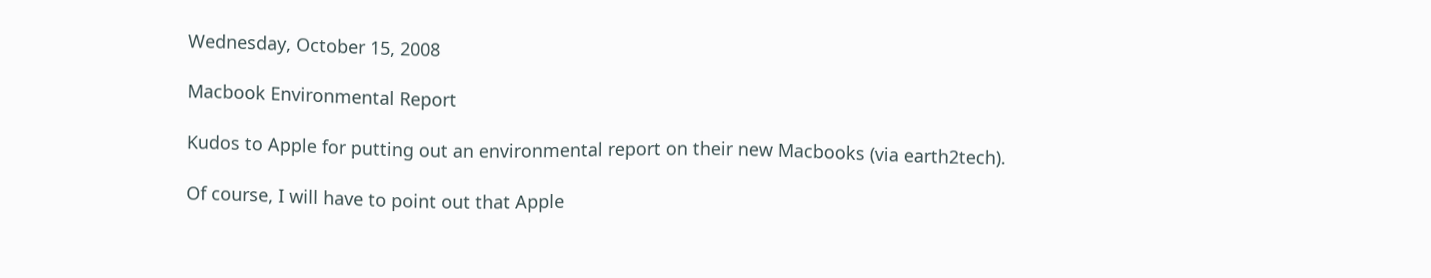Wednesday, October 15, 2008

Macbook Environmental Report

Kudos to Apple for putting out an environmental report on their new Macbooks (via earth2tech).

Of course, I will have to point out that Apple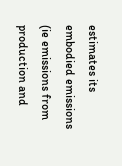estimates its embodied emissions (ie emissions from production and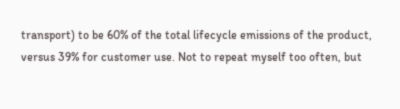transport) to be 60% of the total lifecycle emissions of the product, versus 39% for customer use. Not to repeat myself too often, but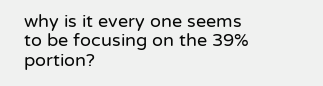why is it every one seems to be focusing on the 39% portion?